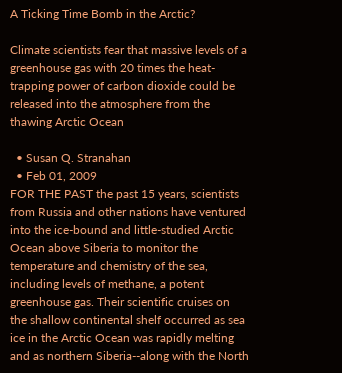A Ticking Time Bomb in the Arctic?

Climate scientists fear that massive levels of a greenhouse gas with 20 times the heat-trapping power of carbon dioxide could be released into the atmosphere from the thawing Arctic Ocean

  • Susan Q. Stranahan
  • Feb 01, 2009
FOR THE PAST the past 15 years, scientists from Russia and other nations have ventured into the ice-bound and little-studied Arctic Ocean above Siberia to monitor the temperature and chemistry of the sea, including levels of methane, a potent greenhouse gas. Their scientific cruises on the shallow continental shelf occurred as sea ice in the Arctic Ocean was rapidly melting and as northern Siberia--along with the North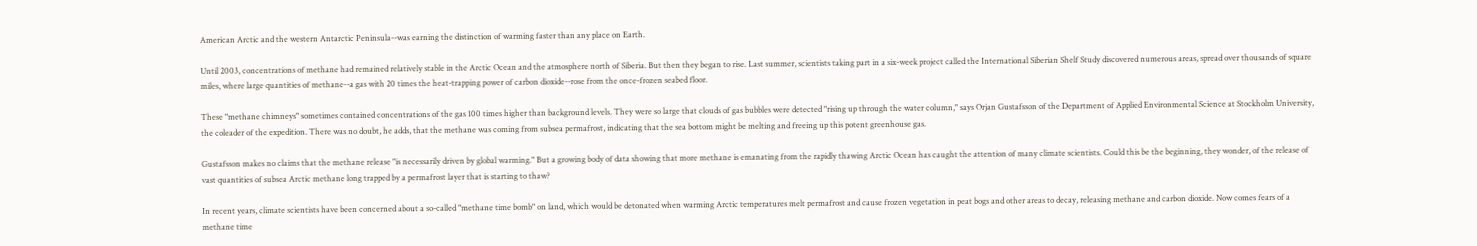American Arctic and the western Antarctic Peninsula--was earning the distinction of warming faster than any place on Earth.

Until 2003, concentrations of methane had remained relatively stable in the Arctic Ocean and the atmosphere north of Siberia. But then they began to rise. Last summer, scientists taking part in a six-week project called the International Siberian Shelf Study discovered numerous areas, spread over thousands of square miles, where large quantities of methane--a gas with 20 times the heat-trapping power of carbon dioxide--rose from the once-frozen seabed floor.

These "methane chimneys" sometimes contained concentrations of the gas 100 times higher than background levels. They were so large that clouds of gas bubbles were detected "rising up through the water column," says Orjan Gustafsson of the Department of Applied Environmental Science at Stockholm University, the coleader of the expedition. There was no doubt, he adds, that the methane was coming from subsea permafrost, indicating that the sea bottom might be melting and freeing up this potent greenhouse gas.

Gustafsson makes no claims that the methane release "is necessarily driven by global warming." But a growing body of data showing that more methane is emanating from the rapidly thawing Arctic Ocean has caught the attention of many climate scientists. Could this be the beginning, they wonder, of the release of vast quantities of subsea Arctic methane long trapped by a permafrost layer that is starting to thaw?

In recent years, climate scientists have been concerned about a so-called "methane time bomb" on land, which would be detonated when warming Arctic temperatures melt permafrost and cause frozen vegetation in peat bogs and other areas to decay, releasing methane and carbon dioxide. Now comes fears of a methane time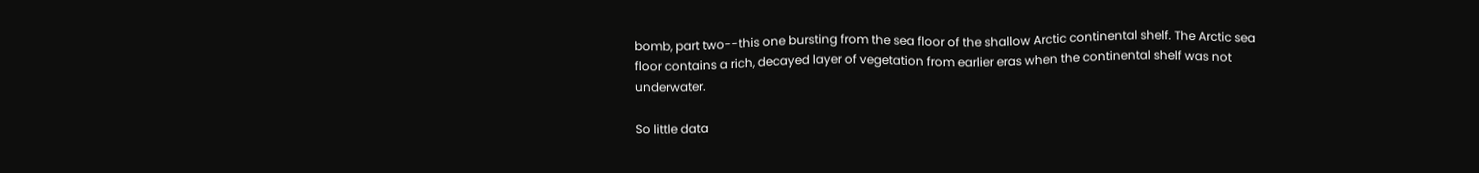bomb, part two--this one bursting from the sea floor of the shallow Arctic continental shelf. The Arctic sea floor contains a rich, decayed layer of vegetation from earlier eras when the continental shelf was not underwater.

So little data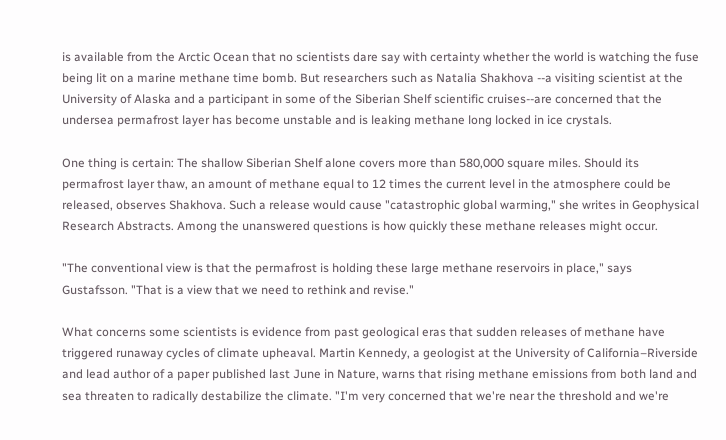is available from the Arctic Ocean that no scientists dare say with certainty whether the world is watching the fuse being lit on a marine methane time bomb. But researchers such as Natalia Shakhova --a visiting scientist at the University of Alaska and a participant in some of the Siberian Shelf scientific cruises--are concerned that the undersea permafrost layer has become unstable and is leaking methane long locked in ice crystals.

One thing is certain: The shallow Siberian Shelf alone covers more than 580,000 square miles. Should its permafrost layer thaw, an amount of methane equal to 12 times the current level in the atmosphere could be released, observes Shakhova. Such a release would cause "catastrophic global warming," she writes in Geophysical Research Abstracts. Among the unanswered questions is how quickly these methane releases might occur.

"The conventional view is that the permafrost is holding these large methane reservoirs in place," says Gustafsson. "That is a view that we need to rethink and revise."

What concerns some scientists is evidence from past geological eras that sudden releases of methane have triggered runaway cycles of climate upheaval. Martin Kennedy, a geologist at the University of California–Riverside and lead author of a paper published last June in Nature, warns that rising methane emissions from both land and sea threaten to radically destabilize the climate. "I'm very concerned that we're near the threshold and we're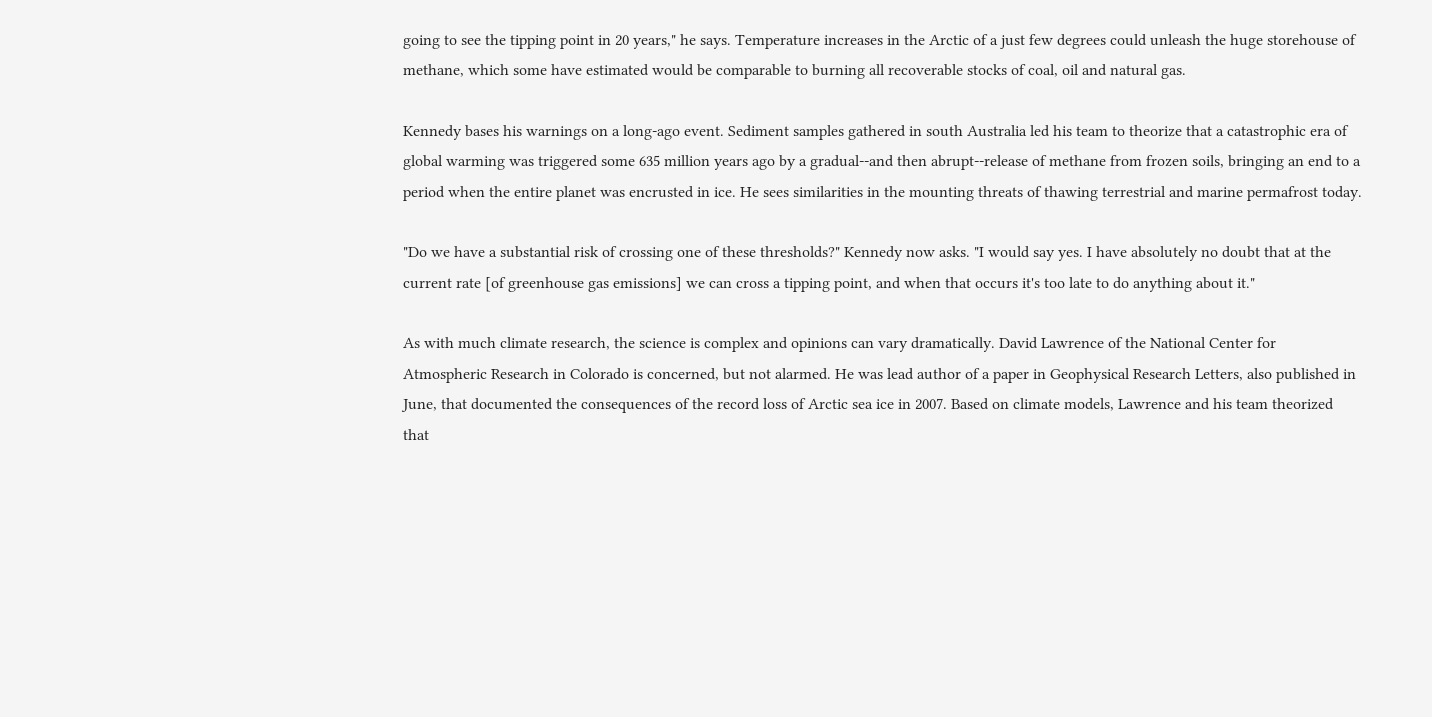going to see the tipping point in 20 years," he says. Temperature increases in the Arctic of a just few degrees could unleash the huge storehouse of methane, which some have estimated would be comparable to burning all recoverable stocks of coal, oil and natural gas.

Kennedy bases his warnings on a long-ago event. Sediment samples gathered in south Australia led his team to theorize that a catastrophic era of global warming was triggered some 635 million years ago by a gradual--and then abrupt--release of methane from frozen soils, bringing an end to a period when the entire planet was encrusted in ice. He sees similarities in the mounting threats of thawing terrestrial and marine permafrost today.

"Do we have a substantial risk of crossing one of these thresholds?" Kennedy now asks. "I would say yes. I have absolutely no doubt that at the current rate [of greenhouse gas emissions] we can cross a tipping point, and when that occurs it's too late to do anything about it."

As with much climate research, the science is complex and opinions can vary dramatically. David Lawrence of the National Center for Atmospheric Research in Colorado is concerned, but not alarmed. He was lead author of a paper in Geophysical Research Letters, also published in June, that documented the consequences of the record loss of Arctic sea ice in 2007. Based on climate models, Lawrence and his team theorized that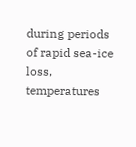during periods of rapid sea-ice loss, temperatures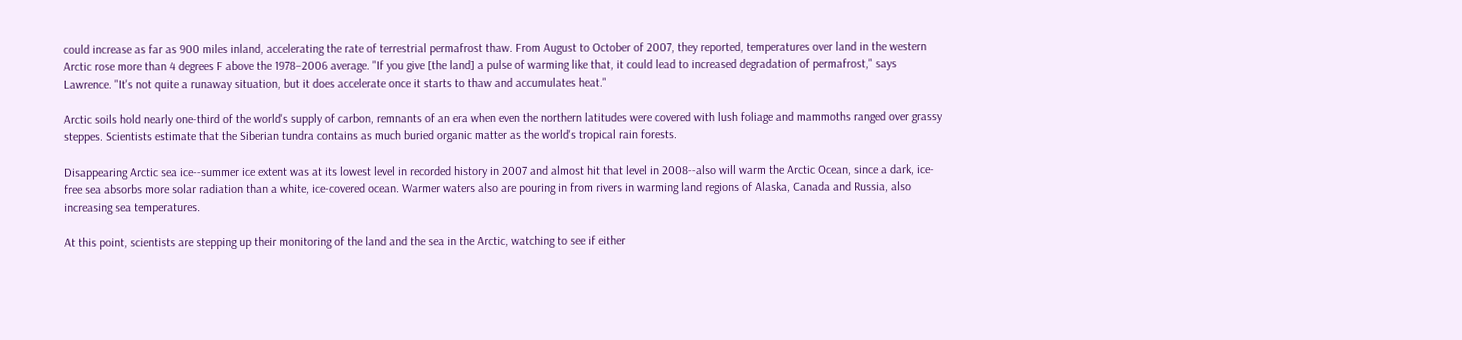could increase as far as 900 miles inland, accelerating the rate of terrestrial permafrost thaw. From August to October of 2007, they reported, temperatures over land in the western Arctic rose more than 4 degrees F above the 1978–2006 average. "If you give [the land] a pulse of warming like that, it could lead to increased degradation of permafrost," says Lawrence. "It's not quite a runaway situation, but it does accelerate once it starts to thaw and accumulates heat."

Arctic soils hold nearly one-third of the world's supply of carbon, remnants of an era when even the northern latitudes were covered with lush foliage and mammoths ranged over grassy steppes. Scientists estimate that the Siberian tundra contains as much buried organic matter as the world's tropical rain forests.

Disappearing Arctic sea ice--summer ice extent was at its lowest level in recorded history in 2007 and almost hit that level in 2008--also will warm the Arctic Ocean, since a dark, ice-free sea absorbs more solar radiation than a white, ice-covered ocean. Warmer waters also are pouring in from rivers in warming land regions of Alaska, Canada and Russia, also increasing sea temperatures.

At this point, scientists are stepping up their monitoring of the land and the sea in the Arctic, watching to see if either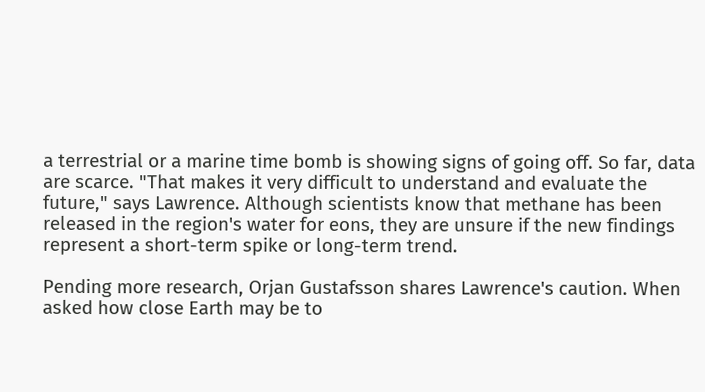a terrestrial or a marine time bomb is showing signs of going off. So far, data are scarce. "That makes it very difficult to understand and evaluate the future," says Lawrence. Although scientists know that methane has been released in the region's water for eons, they are unsure if the new findings represent a short-term spike or long-term trend.

Pending more research, Orjan Gustafsson shares Lawrence's caution. When asked how close Earth may be to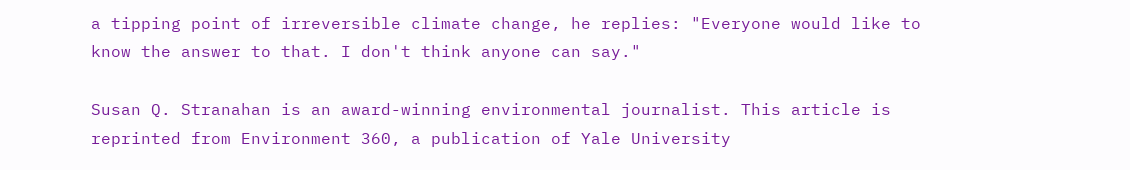a tipping point of irreversible climate change, he replies: "Everyone would like to know the answer to that. I don't think anyone can say."

Susan Q. Stranahan is an award-winning environmental journalist. This article is reprinted from Environment 360, a publication of Yale University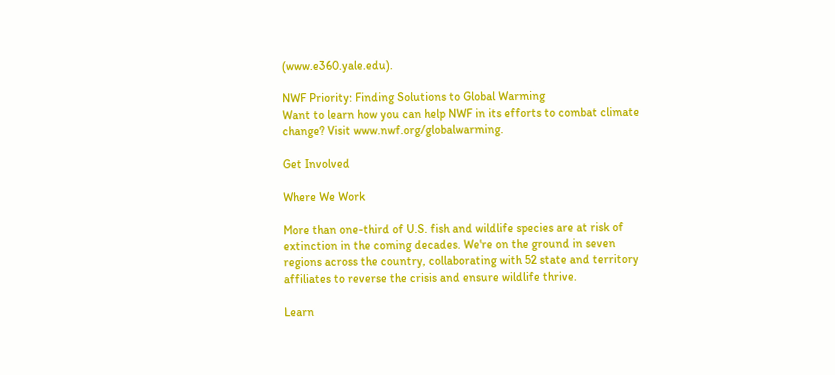(www.e360.yale.edu).

NWF Priority: Finding Solutions to Global Warming
Want to learn how you can help NWF in its efforts to combat climate change? Visit www.nwf.org/globalwarming.

Get Involved

Where We Work

More than one-third of U.S. fish and wildlife species are at risk of extinction in the coming decades. We're on the ground in seven regions across the country, collaborating with 52 state and territory affiliates to reverse the crisis and ensure wildlife thrive.

Learn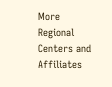More
Regional Centers and Affiliates